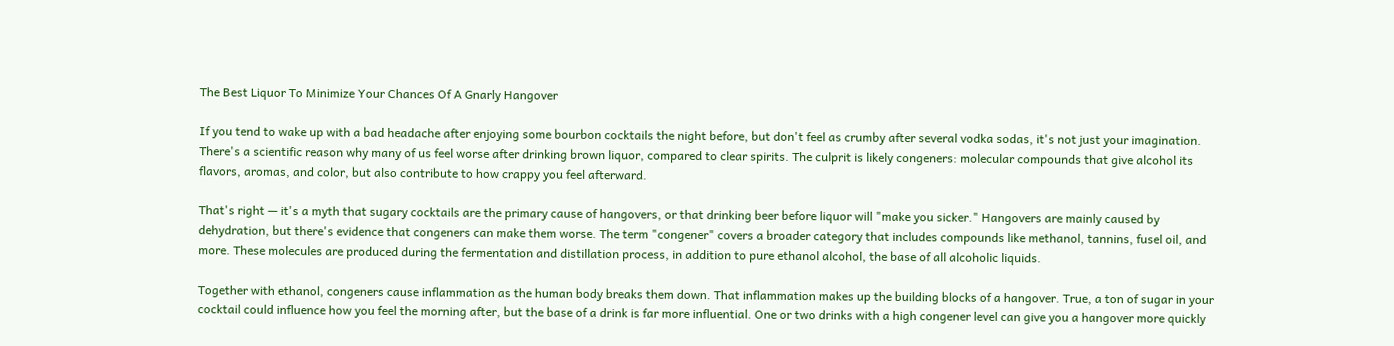The Best Liquor To Minimize Your Chances Of A Gnarly Hangover

If you tend to wake up with a bad headache after enjoying some bourbon cocktails the night before, but don't feel as crumby after several vodka sodas, it's not just your imagination. There's a scientific reason why many of us feel worse after drinking brown liquor, compared to clear spirits. The culprit is likely congeners: molecular compounds that give alcohol its flavors, aromas, and color, but also contribute to how crappy you feel afterward.

That's right — it's a myth that sugary cocktails are the primary cause of hangovers, or that drinking beer before liquor will "make you sicker." Hangovers are mainly caused by dehydration, but there's evidence that congeners can make them worse. The term "congener" covers a broader category that includes compounds like methanol, tannins, fusel oil, and more. These molecules are produced during the fermentation and distillation process, in addition to pure ethanol alcohol, the base of all alcoholic liquids.

Together with ethanol, congeners cause inflammation as the human body breaks them down. That inflammation makes up the building blocks of a hangover. True, a ton of sugar in your cocktail could influence how you feel the morning after, but the base of a drink is far more influential. One or two drinks with a high congener level can give you a hangover more quickly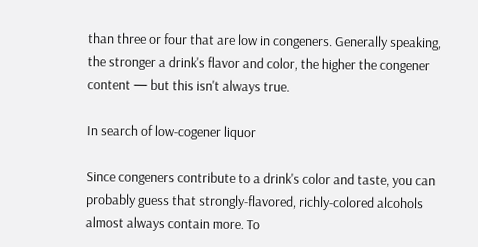than three or four that are low in congeners. Generally speaking, the stronger a drink's flavor and color, the higher the congener content — but this isn't always true.

In search of low-cogener liquor

Since congeners contribute to a drink's color and taste, you can probably guess that strongly-flavored, richly-colored alcohols almost always contain more. To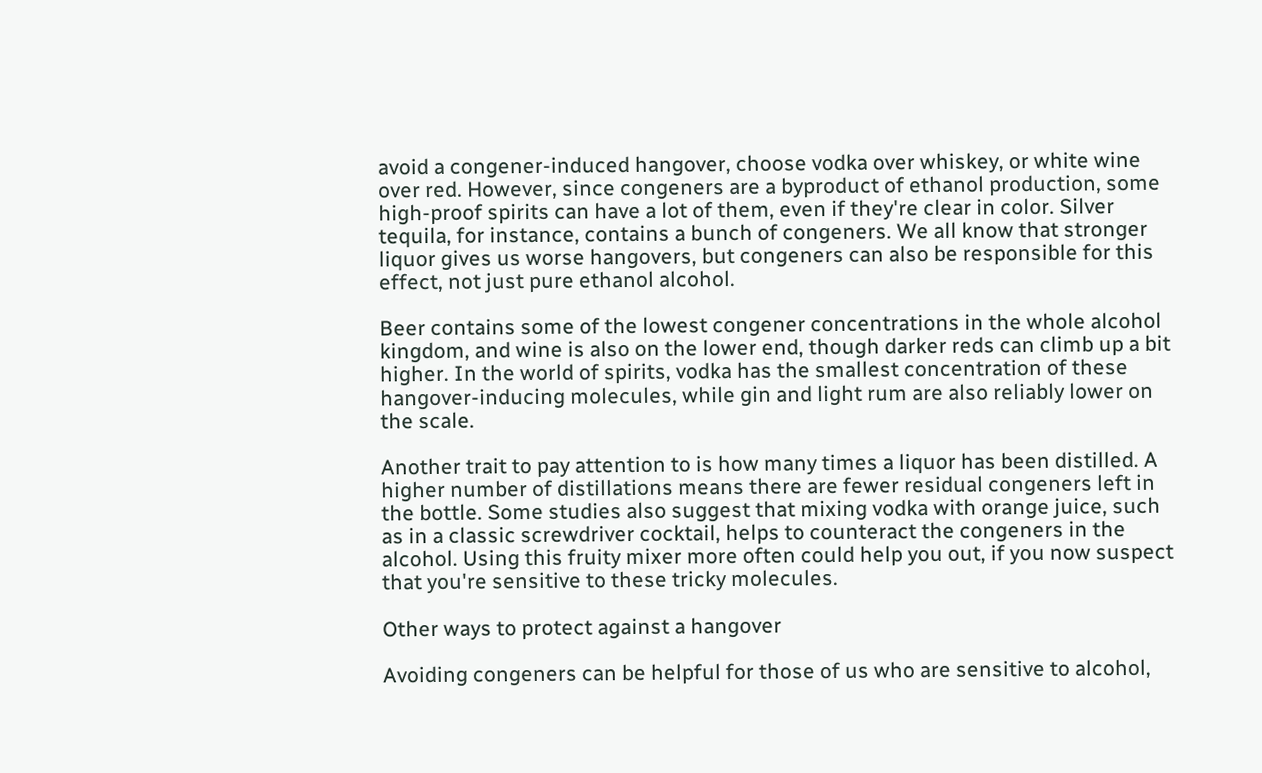avoid a congener-induced hangover, choose vodka over whiskey, or white wine over red. However, since congeners are a byproduct of ethanol production, some high-proof spirits can have a lot of them, even if they're clear in color. Silver tequila, for instance, contains a bunch of congeners. We all know that stronger liquor gives us worse hangovers, but congeners can also be responsible for this effect, not just pure ethanol alcohol.

Beer contains some of the lowest congener concentrations in the whole alcohol kingdom, and wine is also on the lower end, though darker reds can climb up a bit higher. In the world of spirits, vodka has the smallest concentration of these hangover-inducing molecules, while gin and light rum are also reliably lower on the scale.

Another trait to pay attention to is how many times a liquor has been distilled. A higher number of distillations means there are fewer residual congeners left in the bottle. Some studies also suggest that mixing vodka with orange juice, such as in a classic screwdriver cocktail, helps to counteract the congeners in the alcohol. Using this fruity mixer more often could help you out, if you now suspect that you're sensitive to these tricky molecules.

Other ways to protect against a hangover

Avoiding congeners can be helpful for those of us who are sensitive to alcohol,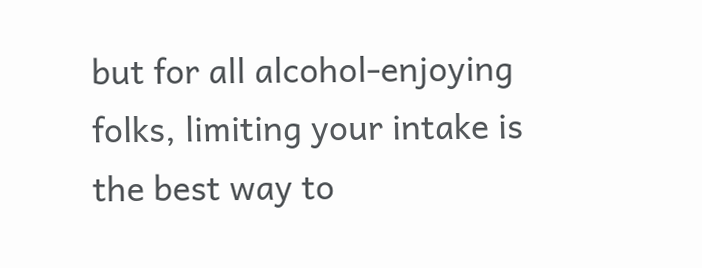but for all alcohol-enjoying folks, limiting your intake is the best way to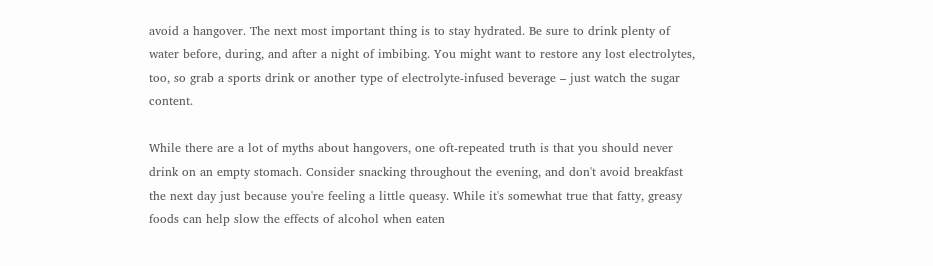avoid a hangover. The next most important thing is to stay hydrated. Be sure to drink plenty of water before, during, and after a night of imbibing. You might want to restore any lost electrolytes, too, so grab a sports drink or another type of electrolyte-infused beverage – just watch the sugar content.

While there are a lot of myths about hangovers, one oft-repeated truth is that you should never drink on an empty stomach. Consider snacking throughout the evening, and don't avoid breakfast the next day just because you're feeling a little queasy. While it's somewhat true that fatty, greasy foods can help slow the effects of alcohol when eaten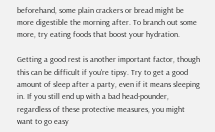beforehand, some plain crackers or bread might be more digestible the morning after. To branch out some more, try eating foods that boost your hydration.

Getting a good rest is another important factor, though this can be difficult if you're tipsy. Try to get a good amount of sleep after a party, even if it means sleeping in. If you still end up with a bad head-pounder, regardless of these protective measures, you might want to go easy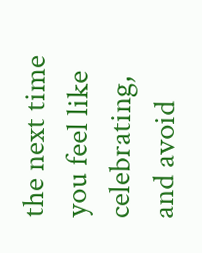the next time you feel like celebrating, and avoid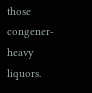those congener-heavy liquors.